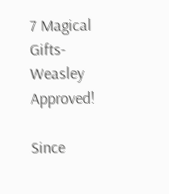7 Magical Gifts- Weasley Approved!

Since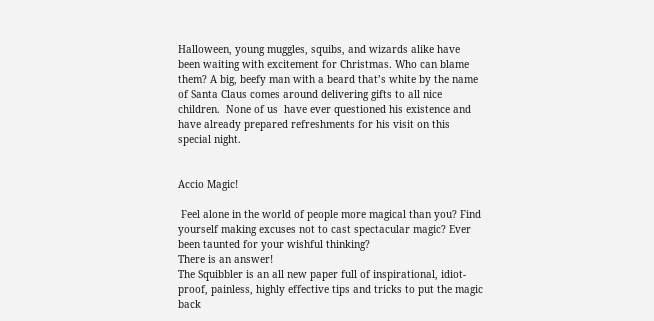Halloween, young muggles, squibs, and wizards alike have been waiting with excitement for Christmas. Who can blame them? A big, beefy man with a beard that’s white by the name of Santa Claus comes around delivering gifts to all nice children.  None of us  have ever questioned his existence and have already prepared refreshments for his visit on this special night.


Accio Magic!

 Feel alone in the world of people more magical than you? Find yourself making excuses not to cast spectacular magic? Ever been taunted for your wishful thinking?
There is an answer!
The Squibbler is an all new paper full of inspirational, idiot-proof, painless, highly effective tips and tricks to put the magic back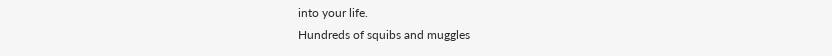into your life.
Hundreds of squibs and muggles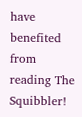have benefited from reading The Squibbler!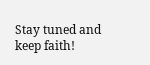Stay tuned and keep faith!